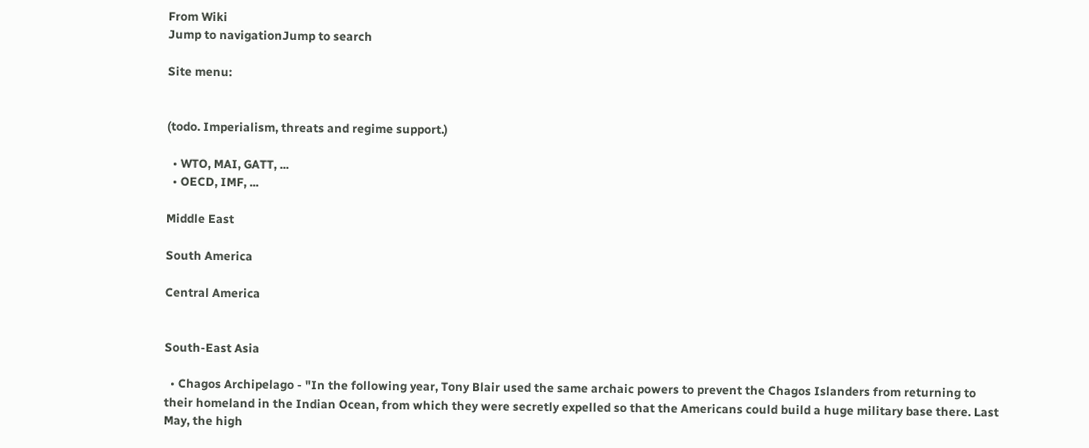From Wiki
Jump to navigationJump to search

Site menu:


(todo. Imperialism, threats and regime support.)

  • WTO, MAI, GATT, ...
  • OECD, IMF, ...

Middle East

South America

Central America


South-East Asia

  • Chagos Archipelago - "In the following year, Tony Blair used the same archaic powers to prevent the Chagos Islanders from returning to their homeland in the Indian Ocean, from which they were secretly expelled so that the Americans could build a huge military base there. Last May, the high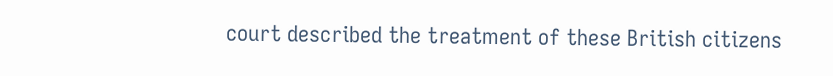court described the treatment of these British citizens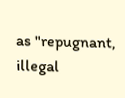as "repugnant, illegal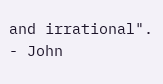and irrational". - John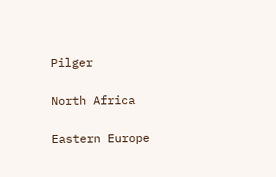Pilger

North Africa

Eastern Europe